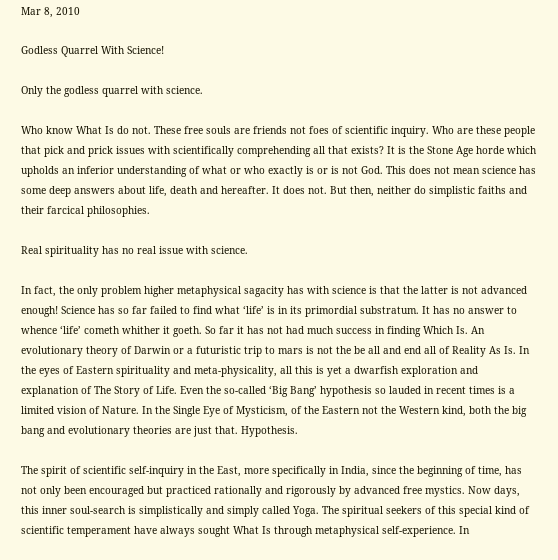Mar 8, 2010

Godless Quarrel With Science!

Only the godless quarrel with science.

Who know What Is do not. These free souls are friends not foes of scientific inquiry. Who are these people that pick and prick issues with scientifically comprehending all that exists? It is the Stone Age horde which upholds an inferior understanding of what or who exactly is or is not God. This does not mean science has some deep answers about life, death and hereafter. It does not. But then, neither do simplistic faiths and their farcical philosophies.

Real spirituality has no real issue with science.

In fact, the only problem higher metaphysical sagacity has with science is that the latter is not advanced enough! Science has so far failed to find what ‘life’ is in its primordial substratum. It has no answer to whence ‘life’ cometh whither it goeth. So far it has not had much success in finding Which Is. An evolutionary theory of Darwin or a futuristic trip to mars is not the be all and end all of Reality As Is. In the eyes of Eastern spirituality and meta-physicality, all this is yet a dwarfish exploration and explanation of The Story of Life. Even the so-called ‘Big Bang’ hypothesis so lauded in recent times is a limited vision of Nature. In the Single Eye of Mysticism, of the Eastern not the Western kind, both the big bang and evolutionary theories are just that. Hypothesis.

The spirit of scientific self-inquiry in the East, more specifically in India, since the beginning of time, has not only been encouraged but practiced rationally and rigorously by advanced free mystics. Now days, this inner soul-search is simplistically and simply called Yoga. The spiritual seekers of this special kind of scientific temperament have always sought What Is through metaphysical self-experience. In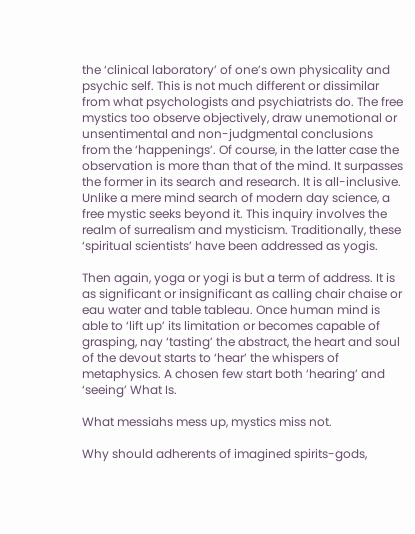the ‘clinical laboratory’ of one’s own physicality and psychic self. This is not much different or dissimilar from what psychologists and psychiatrists do. The free mystics too observe objectively, draw unemotional or unsentimental and non-judgmental conclusions from the ‘happenings’. Of course, in the latter case the observation is more than that of the mind. It surpasses the former in its search and research. It is all-inclusive. Unlike a mere mind search of modern day science, a free mystic seeks beyond it. This inquiry involves the realm of surrealism and mysticism. Traditionally, these ‘spiritual scientists’ have been addressed as yogis.

Then again, yoga or yogi is but a term of address. It is as significant or insignificant as calling chair chaise or eau water and table tableau. Once human mind is able to ‘lift up’ its limitation or becomes capable of grasping, nay ‘tasting’ the abstract, the heart and soul of the devout starts to ‘hear’ the whispers of metaphysics. A chosen few start both ‘hearing’ and ‘seeing’ What Is.

What messiahs mess up, mystics miss not.

Why should adherents of imagined spirits-gods,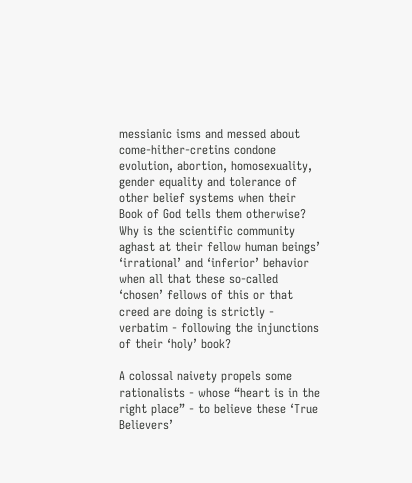messianic isms and messed about come-hither-cretins condone evolution, abortion, homosexuality, gender equality and tolerance of other belief systems when their Book of God tells them otherwise? Why is the scientific community aghast at their fellow human beings’ ‘irrational’ and ‘inferior’ behavior when all that these so-called ‘chosen’ fellows of this or that creed are doing is strictly - verbatim - following the injunctions of their ‘holy’ book?

A colossal naivety propels some rationalists - whose “heart is in the right place” - to believe these ‘True Believers’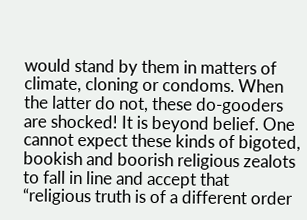would stand by them in matters of climate, cloning or condoms. When the latter do not, these do-gooders are shocked! It is beyond belief. One cannot expect these kinds of bigoted, bookish and boorish religious zealots to fall in line and accept that “religious truth is of a different order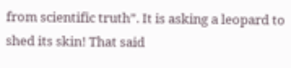from scientific truth”. It is asking a leopard to shed its skin! That said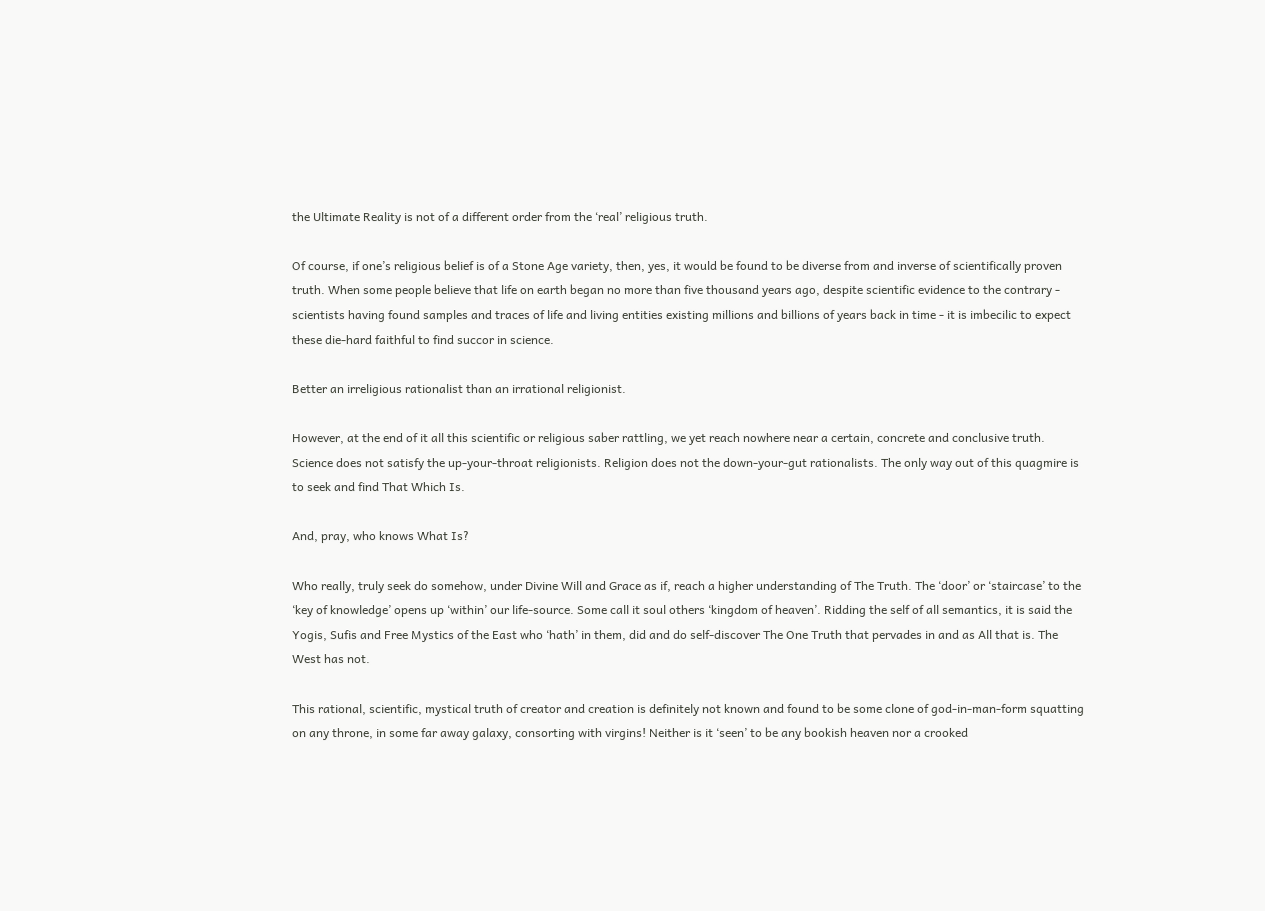the Ultimate Reality is not of a different order from the ‘real’ religious truth.

Of course, if one’s religious belief is of a Stone Age variety, then, yes, it would be found to be diverse from and inverse of scientifically proven truth. When some people believe that life on earth began no more than five thousand years ago, despite scientific evidence to the contrary - scientists having found samples and traces of life and living entities existing millions and billions of years back in time - it is imbecilic to expect these die-hard faithful to find succor in science.

Better an irreligious rationalist than an irrational religionist.

However, at the end of it all this scientific or religious saber rattling, we yet reach nowhere near a certain, concrete and conclusive truth. Science does not satisfy the up-your-throat religionists. Religion does not the down-your-gut rationalists. The only way out of this quagmire is to seek and find That Which Is.

And, pray, who knows What Is?

Who really, truly seek do somehow, under Divine Will and Grace as if, reach a higher understanding of The Truth. The ‘door’ or ‘staircase’ to the ‘key of knowledge’ opens up ‘within’ our life-source. Some call it soul others ‘kingdom of heaven’. Ridding the self of all semantics, it is said the Yogis, Sufis and Free Mystics of the East who ‘hath’ in them, did and do self-discover The One Truth that pervades in and as All that is. The West has not.

This rational, scientific, mystical truth of creator and creation is definitely not known and found to be some clone of god-in-man-form squatting on any throne, in some far away galaxy, consorting with virgins! Neither is it ‘seen’ to be any bookish heaven nor a crooked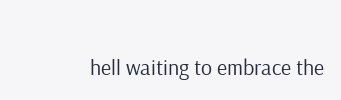hell waiting to embrace the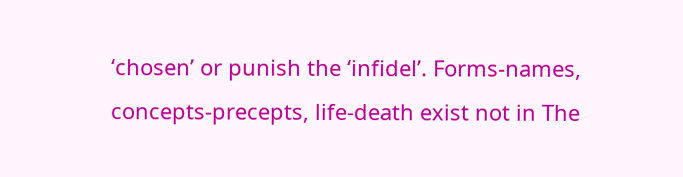‘chosen’ or punish the ‘infidel’. Forms-names, concepts-precepts, life-death exist not in The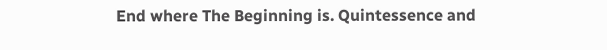End where The Beginning is. Quintessence and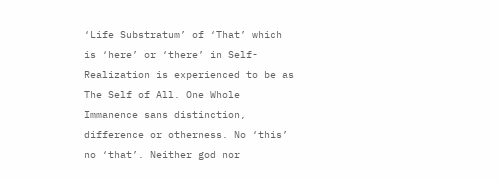‘Life Substratum’ of ‘That’ which is ‘here’ or ‘there’ in Self-Realization is experienced to be as The Self of All. One Whole Immanence sans distinction, difference or otherness. No ‘this’ no ‘that’. Neither god nor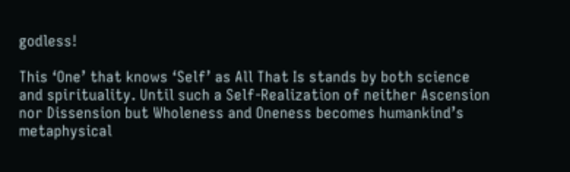godless!

This ‘One’ that knows ‘Self’ as All That Is stands by both science and spirituality. Until such a Self-Realization of neither Ascension nor Dissension but Wholeness and Oneness becomes humankind’s metaphysical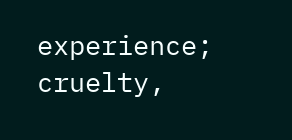experience; cruelty,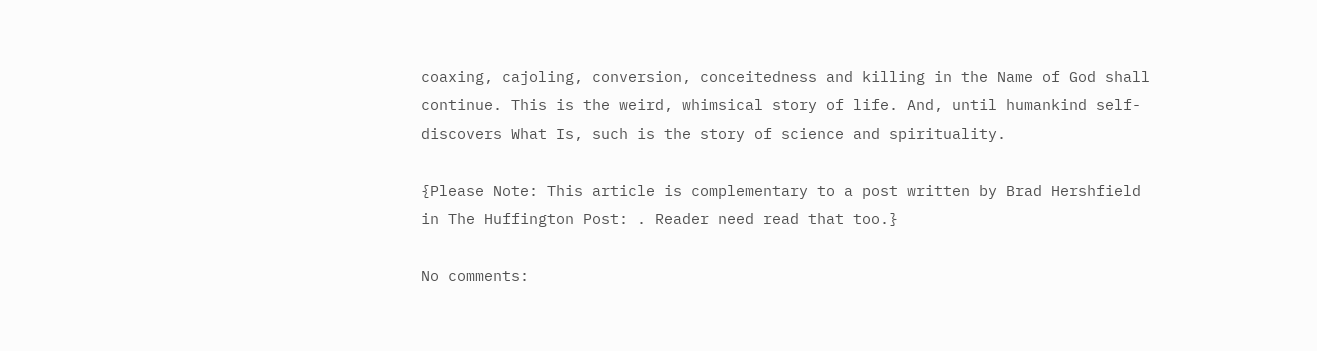coaxing, cajoling, conversion, conceitedness and killing in the Name of God shall continue. This is the weird, whimsical story of life. And, until humankind self-discovers What Is, such is the story of science and spirituality.

{Please Note: This article is complementary to a post written by Brad Hershfield in The Huffington Post: . Reader need read that too.}

No comments: